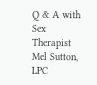Q & A with Sex Therapist Mel Sutton, LPC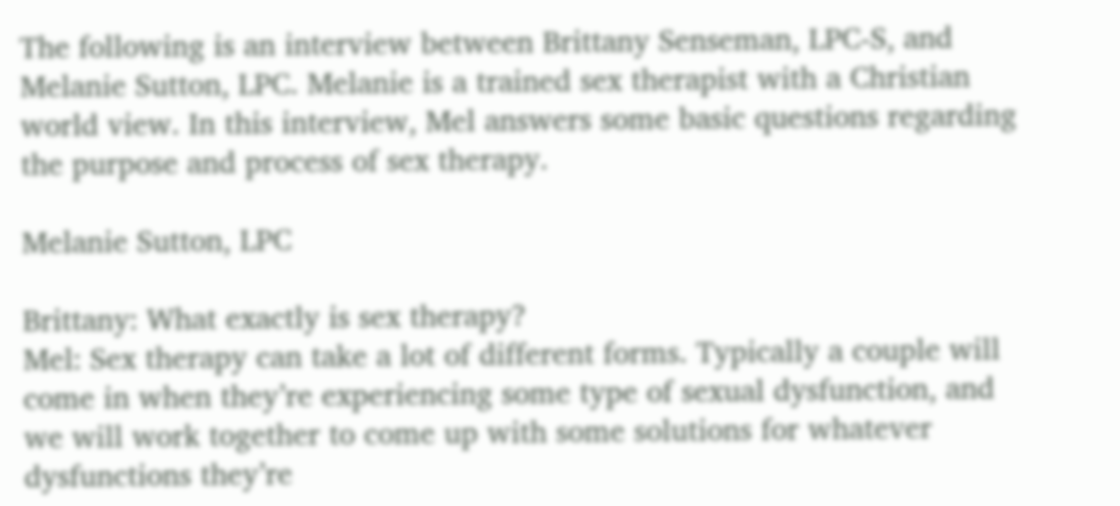The following is an interview between Brittany Senseman, LPC-S, and Melanie Sutton, LPC. Melanie is a trained sex therapist with a Christian world view. In this interview, Mel answers some basic questions regarding the purpose and process of sex therapy.

Melanie Sutton, LPC

Brittany: What exactly is sex therapy?
Mel: Sex therapy can take a lot of different forms. Typically a couple will come in when they’re experiencing some type of sexual dysfunction, and we will work together to come up with some solutions for whatever dysfunctions they’re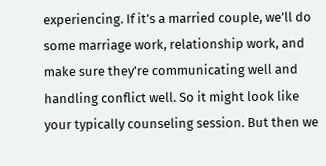experiencing. If it’s a married couple, we’ll do some marriage work, relationship work, and make sure they’re communicating well and handling conflict well. So it might look like your typically counseling session. But then we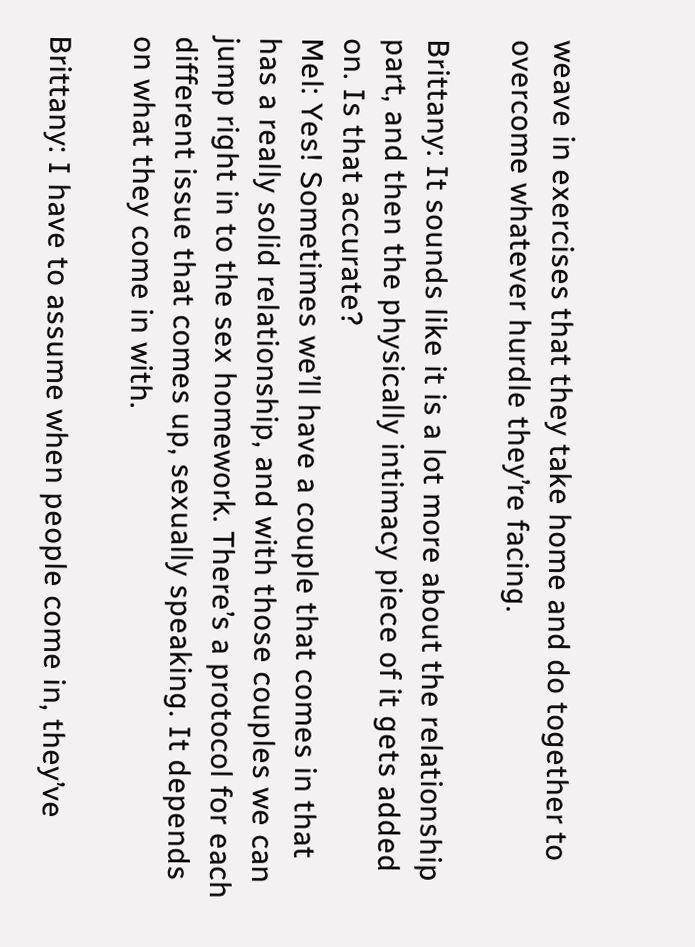weave in exercises that they take home and do together to overcome whatever hurdle they’re facing.

Brittany: It sounds like it is a lot more about the relationship part, and then the physically intimacy piece of it gets added on. Is that accurate?
Mel: Yes! Sometimes we’ll have a couple that comes in that has a really solid relationship, and with those couples we can jump right in to the sex homework. There’s a protocol for each different issue that comes up, sexually speaking. It depends on what they come in with.

Brittany: I have to assume when people come in, they’ve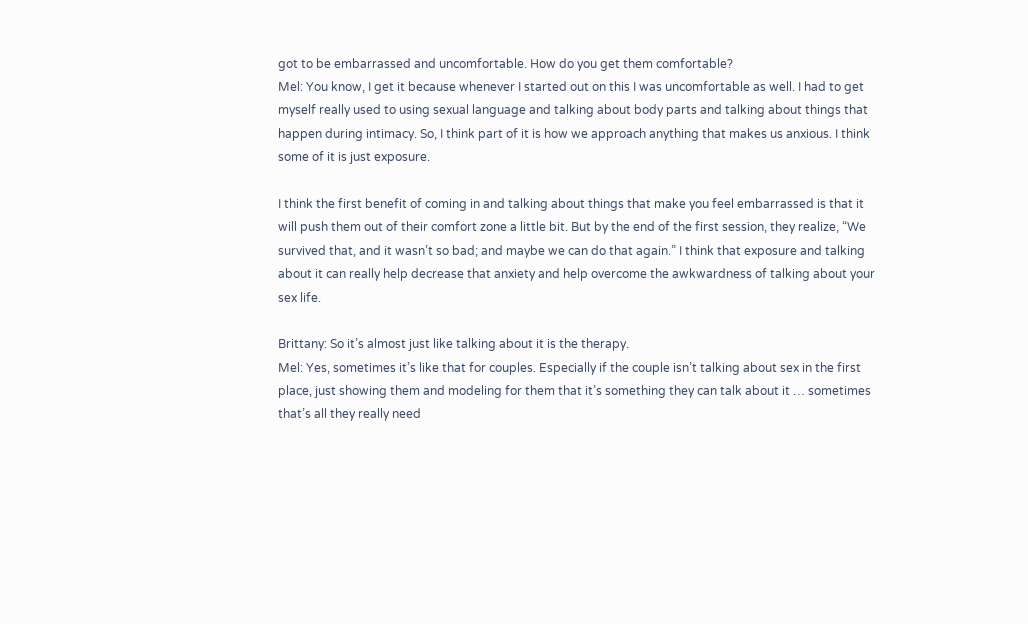got to be embarrassed and uncomfortable. How do you get them comfortable?
Mel: You know, I get it because whenever I started out on this I was uncomfortable as well. I had to get myself really used to using sexual language and talking about body parts and talking about things that happen during intimacy. So, I think part of it is how we approach anything that makes us anxious. I think some of it is just exposure.

I think the first benefit of coming in and talking about things that make you feel embarrassed is that it will push them out of their comfort zone a little bit. But by the end of the first session, they realize, “We survived that, and it wasn’t so bad; and maybe we can do that again.” I think that exposure and talking about it can really help decrease that anxiety and help overcome the awkwardness of talking about your sex life.

Brittany: So it’s almost just like talking about it is the therapy.
Mel: Yes, sometimes it’s like that for couples. Especially if the couple isn’t talking about sex in the first place, just showing them and modeling for them that it’s something they can talk about it … sometimes that’s all they really need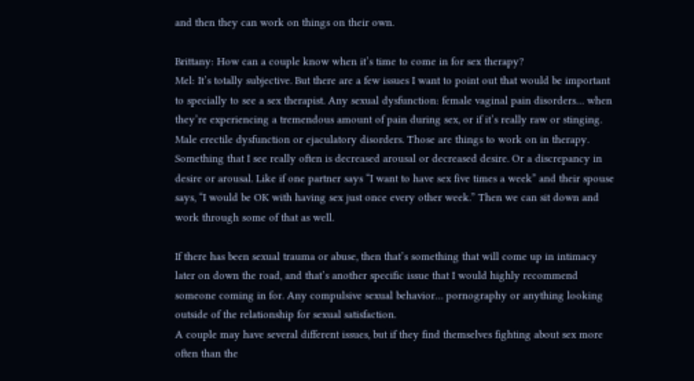and then they can work on things on their own.

Brittany: How can a couple know when it’s time to come in for sex therapy?
Mel: It’s totally subjective. But there are a few issues I want to point out that would be important to specially to see a sex therapist. Any sexual dysfunction: female vaginal pain disorders… when they’re experiencing a tremendous amount of pain during sex, or if it’s really raw or stinging. Male erectile dysfunction or ejaculatory disorders. Those are things to work on in therapy.
Something that I see really often is decreased arousal or decreased desire. Or a discrepancy in desire or arousal. Like if one partner says “I want to have sex five times a week” and their spouse says, “I would be OK with having sex just once every other week.” Then we can sit down and work through some of that as well.

If there has been sexual trauma or abuse, then that’s something that will come up in intimacy later on down the road, and that’s another specific issue that I would highly recommend someone coming in for. Any compulsive sexual behavior… pornography or anything looking outside of the relationship for sexual satisfaction.
A couple may have several different issues, but if they find themselves fighting about sex more often than the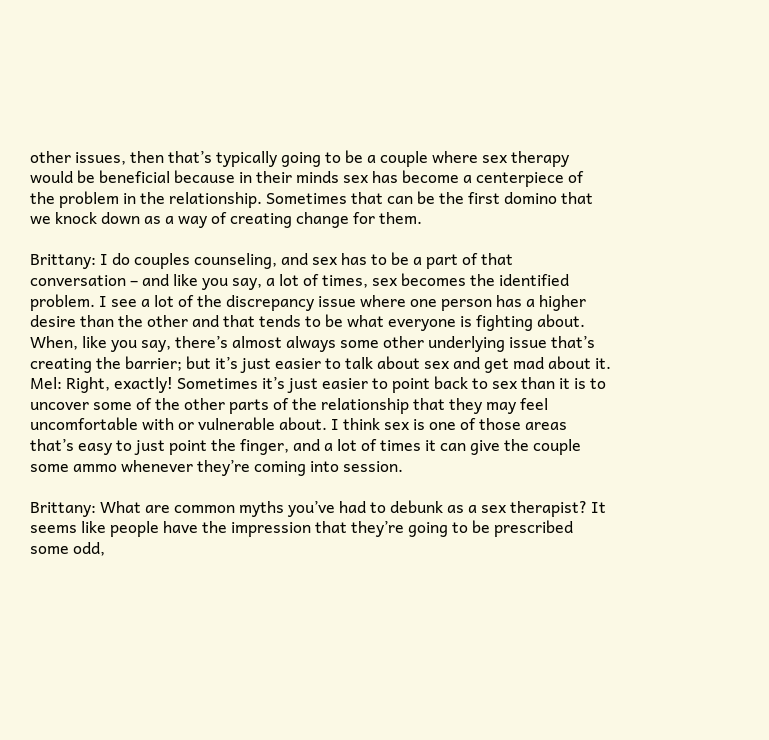other issues, then that’s typically going to be a couple where sex therapy would be beneficial because in their minds sex has become a centerpiece of the problem in the relationship. Sometimes that can be the first domino that we knock down as a way of creating change for them.

Brittany: I do couples counseling, and sex has to be a part of that conversation – and like you say, a lot of times, sex becomes the identified problem. I see a lot of the discrepancy issue where one person has a higher desire than the other and that tends to be what everyone is fighting about. When, like you say, there’s almost always some other underlying issue that’s creating the barrier; but it’s just easier to talk about sex and get mad about it.
Mel: Right, exactly! Sometimes it’s just easier to point back to sex than it is to uncover some of the other parts of the relationship that they may feel uncomfortable with or vulnerable about. I think sex is one of those areas that’s easy to just point the finger, and a lot of times it can give the couple some ammo whenever they’re coming into session.

Brittany: What are common myths you’ve had to debunk as a sex therapist? It seems like people have the impression that they’re going to be prescribed some odd,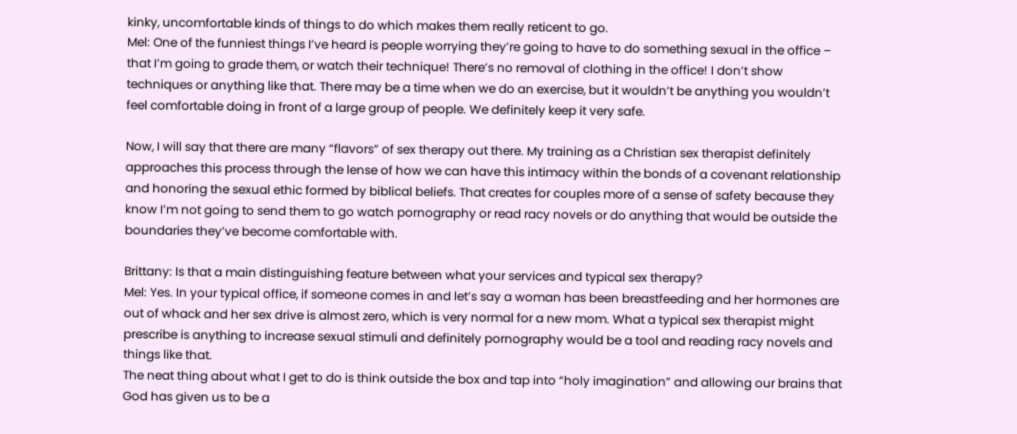kinky, uncomfortable kinds of things to do which makes them really reticent to go.
Mel: One of the funniest things I’ve heard is people worrying they’re going to have to do something sexual in the office – that I’m going to grade them, or watch their technique! There’s no removal of clothing in the office! I don’t show techniques or anything like that. There may be a time when we do an exercise, but it wouldn’t be anything you wouldn’t feel comfortable doing in front of a large group of people. We definitely keep it very safe.

Now, I will say that there are many “flavors” of sex therapy out there. My training as a Christian sex therapist definitely approaches this process through the lense of how we can have this intimacy within the bonds of a covenant relationship and honoring the sexual ethic formed by biblical beliefs. That creates for couples more of a sense of safety because they know I’m not going to send them to go watch pornography or read racy novels or do anything that would be outside the boundaries they’ve become comfortable with.

Brittany: Is that a main distinguishing feature between what your services and typical sex therapy?
Mel: Yes. In your typical office, if someone comes in and let’s say a woman has been breastfeeding and her hormones are out of whack and her sex drive is almost zero, which is very normal for a new mom. What a typical sex therapist might prescribe is anything to increase sexual stimuli and definitely pornography would be a tool and reading racy novels and things like that.
The neat thing about what I get to do is think outside the box and tap into “holy imagination” and allowing our brains that God has given us to be a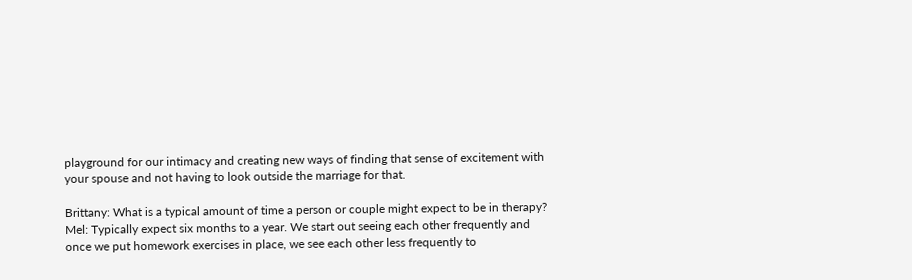playground for our intimacy and creating new ways of finding that sense of excitement with your spouse and not having to look outside the marriage for that.

Brittany: What is a typical amount of time a person or couple might expect to be in therapy?
Mel: Typically expect six months to a year. We start out seeing each other frequently and once we put homework exercises in place, we see each other less frequently to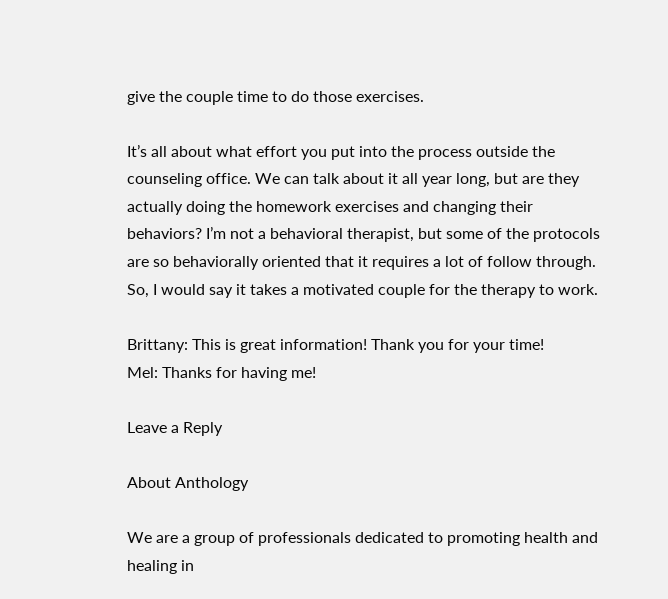give the couple time to do those exercises.

It’s all about what effort you put into the process outside the counseling office. We can talk about it all year long, but are they actually doing the homework exercises and changing their behaviors? I’m not a behavioral therapist, but some of the protocols are so behaviorally oriented that it requires a lot of follow through. So, I would say it takes a motivated couple for the therapy to work.

Brittany: This is great information! Thank you for your time!
Mel: Thanks for having me!

Leave a Reply

About Anthology

We are a group of professionals dedicated to promoting health and healing in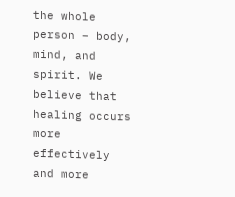the whole person – body, mind, and spirit. We believe that healing occurs more effectively and more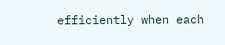efficiently when each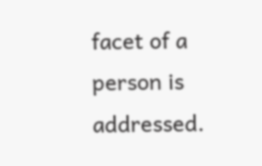facet of a person is addressed.